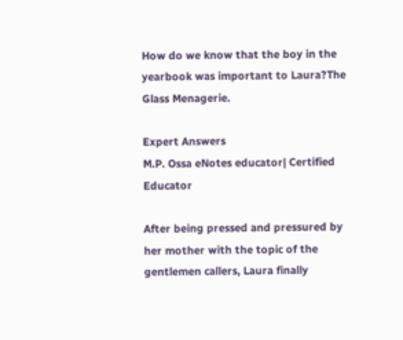How do we know that the boy in the yearbook was important to Laura?The Glass Menagerie.

Expert Answers
M.P. Ossa eNotes educator| Certified Educator

After being pressed and pressured by her mother with the topic of the gentlemen callers, Laura finally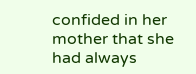confided in her mother that she had always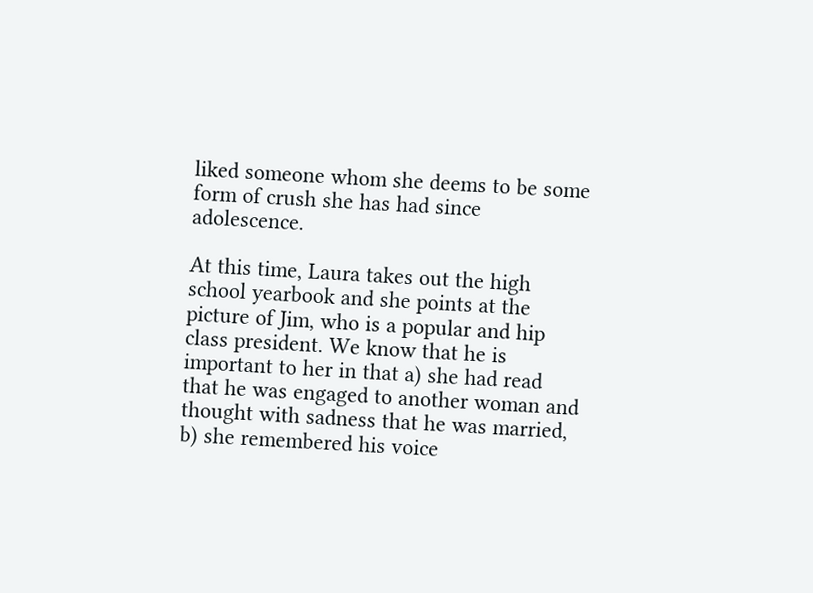liked someone whom she deems to be some form of crush she has had since adolescence.

At this time, Laura takes out the high school yearbook and she points at the picture of Jim, who is a popular and hip class president. We know that he is important to her in that a) she had read that he was engaged to another woman and thought with sadness that he was married, b) she remembered his voice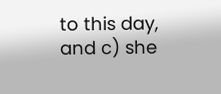to this day, and c) she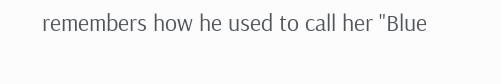remembers how he used to call her "Blue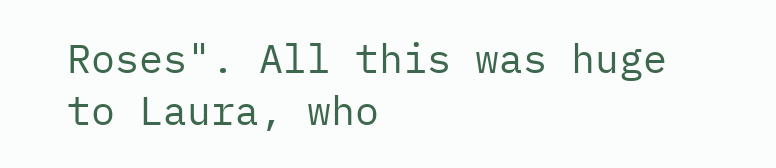Roses". All this was huge to Laura, who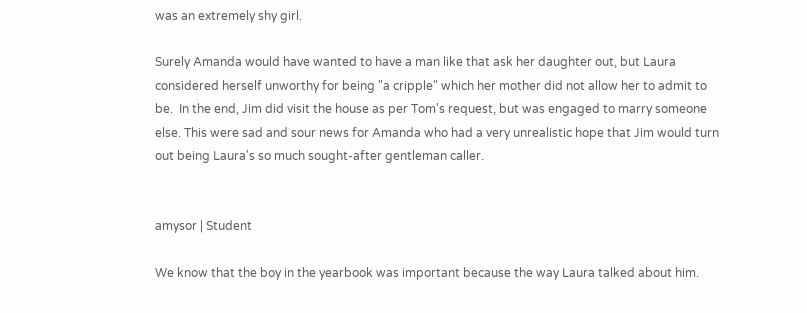was an extremely shy girl.

Surely Amanda would have wanted to have a man like that ask her daughter out, but Laura considered herself unworthy for being "a cripple" which her mother did not allow her to admit to be.  In the end, Jim did visit the house as per Tom's request, but was engaged to marry someone else. This were sad and sour news for Amanda who had a very unrealistic hope that Jim would turn out being Laura's so much sought-after gentleman caller.


amysor | Student

We know that the boy in the yearbook was important because the way Laura talked about him.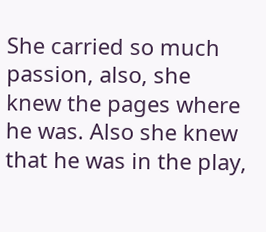She carried so much passion, also, she knew the pages where he was. Also she knew that he was in the play,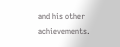and his other achievements.